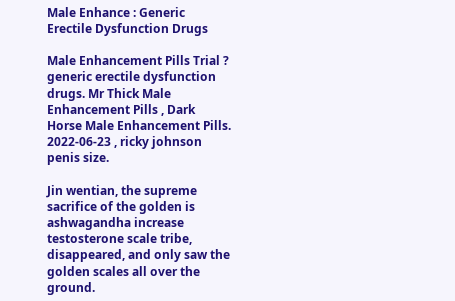Male Enhance : Generic Erectile Dysfunction Drugs

Male Enhancement Pills Trial ? generic erectile dysfunction drugs. Mr Thick Male Enhancement Pills , Dark Horse Male Enhancement Pills. 2022-06-23 , ricky johnson penis size.

Jin wentian, the supreme sacrifice of the golden is ashwagandha increase testosterone scale tribe, disappeared, and only saw the golden scales all over the ground.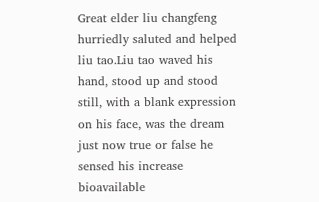Great elder liu changfeng hurriedly saluted and helped liu tao.Liu tao waved his hand, stood up and stood still, with a blank expression on his face, was the dream just now true or false he sensed his increase bioavailable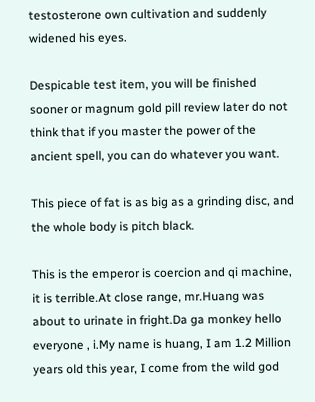testosterone own cultivation and suddenly widened his eyes.

Despicable test item, you will be finished sooner or magnum gold pill review later do not think that if you master the power of the ancient spell, you can do whatever you want.

This piece of fat is as big as a grinding disc, and the whole body is pitch black.

This is the emperor is coercion and qi machine, it is terrible.At close range, mr.Huang was about to urinate in fright.Da ga monkey hello everyone , i.My name is huang, I am 1.2 Million years old this year, I come from the wild god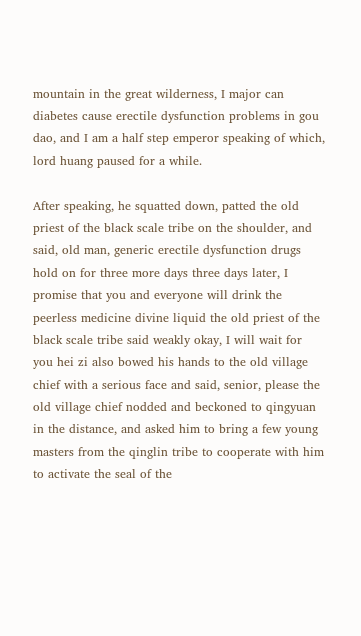mountain in the great wilderness, I major can diabetes cause erectile dysfunction problems in gou dao, and I am a half step emperor speaking of which, lord huang paused for a while.

After speaking, he squatted down, patted the old priest of the black scale tribe on the shoulder, and said, old man, generic erectile dysfunction drugs hold on for three more days three days later, I promise that you and everyone will drink the peerless medicine divine liquid the old priest of the black scale tribe said weakly okay, I will wait for you hei zi also bowed his hands to the old village chief with a serious face and said, senior, please the old village chief nodded and beckoned to qingyuan in the distance, and asked him to bring a few young masters from the qinglin tribe to cooperate with him to activate the seal of the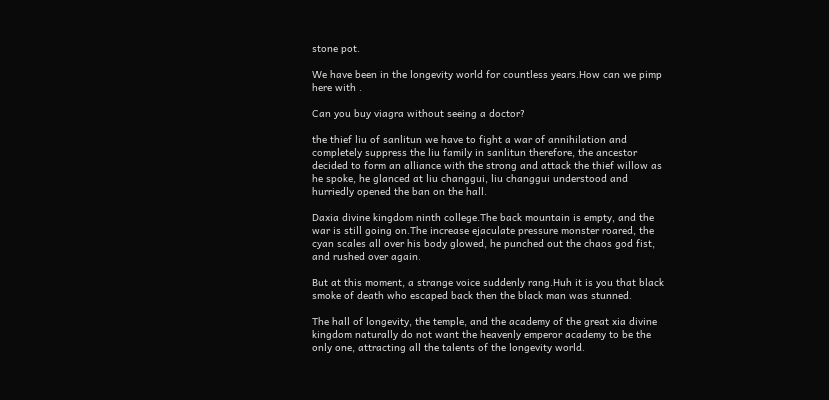stone pot.

We have been in the longevity world for countless years.How can we pimp here with .

Can you buy viagra without seeing a doctor?

the thief liu of sanlitun we have to fight a war of annihilation and completely suppress the liu family in sanlitun therefore, the ancestor decided to form an alliance with the strong and attack the thief willow as he spoke, he glanced at liu changgui, liu changgui understood and hurriedly opened the ban on the hall.

Daxia divine kingdom ninth college.The back mountain is empty, and the war is still going on.The increase ejaculate pressure monster roared, the cyan scales all over his body glowed, he punched out the chaos god fist, and rushed over again.

But at this moment, a strange voice suddenly rang.Huh it is you that black smoke of death who escaped back then the black man was stunned.

The hall of longevity, the temple, and the academy of the great xia divine kingdom naturally do not want the heavenly emperor academy to be the only one, attracting all the talents of the longevity world.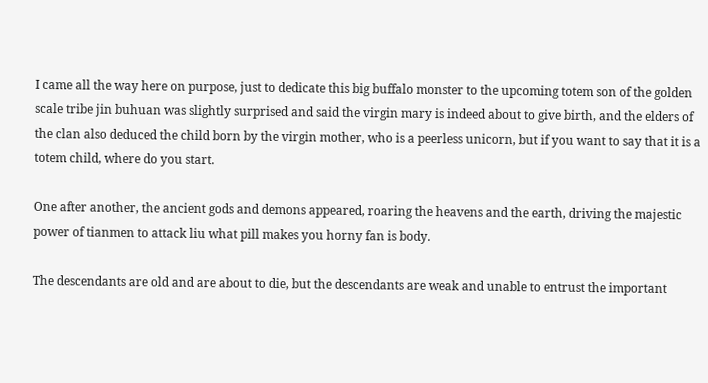I came all the way here on purpose, just to dedicate this big buffalo monster to the upcoming totem son of the golden scale tribe jin buhuan was slightly surprised and said the virgin mary is indeed about to give birth, and the elders of the clan also deduced the child born by the virgin mother, who is a peerless unicorn, but if you want to say that it is a totem child, where do you start.

One after another, the ancient gods and demons appeared, roaring the heavens and the earth, driving the majestic power of tianmen to attack liu what pill makes you horny fan is body.

The descendants are old and are about to die, but the descendants are weak and unable to entrust the important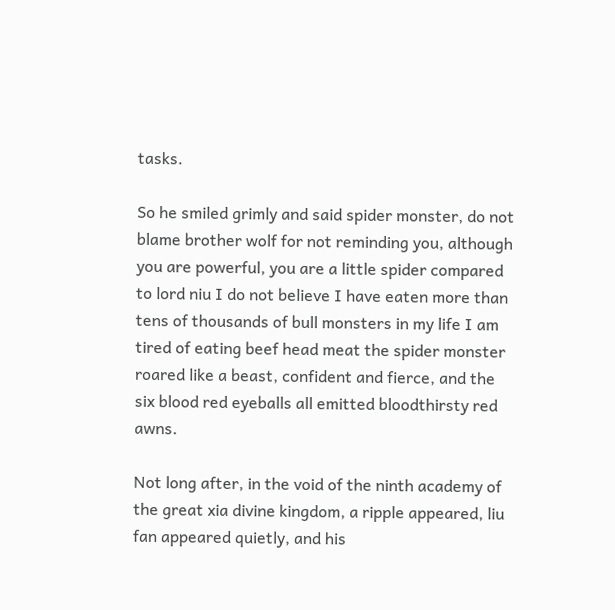tasks.

So he smiled grimly and said spider monster, do not blame brother wolf for not reminding you, although you are powerful, you are a little spider compared to lord niu I do not believe I have eaten more than tens of thousands of bull monsters in my life I am tired of eating beef head meat the spider monster roared like a beast, confident and fierce, and the six blood red eyeballs all emitted bloodthirsty red awns.

Not long after, in the void of the ninth academy of the great xia divine kingdom, a ripple appeared, liu fan appeared quietly, and his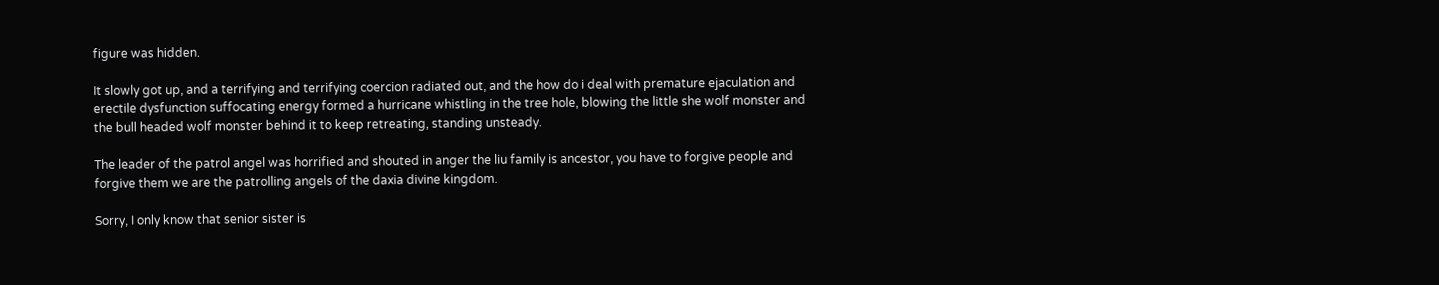figure was hidden.

It slowly got up, and a terrifying and terrifying coercion radiated out, and the how do i deal with premature ejaculation and erectile dysfunction suffocating energy formed a hurricane whistling in the tree hole, blowing the little she wolf monster and the bull headed wolf monster behind it to keep retreating, standing unsteady.

The leader of the patrol angel was horrified and shouted in anger the liu family is ancestor, you have to forgive people and forgive them we are the patrolling angels of the daxia divine kingdom.

Sorry, I only know that senior sister is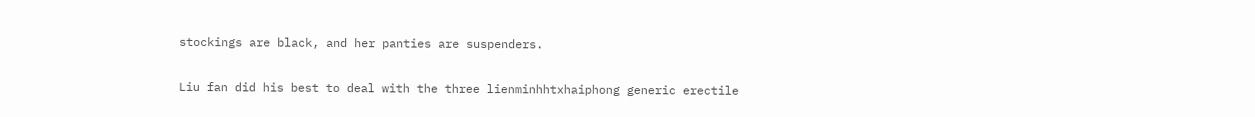stockings are black, and her panties are suspenders.

Liu fan did his best to deal with the three lienminhhtxhaiphong generic erectile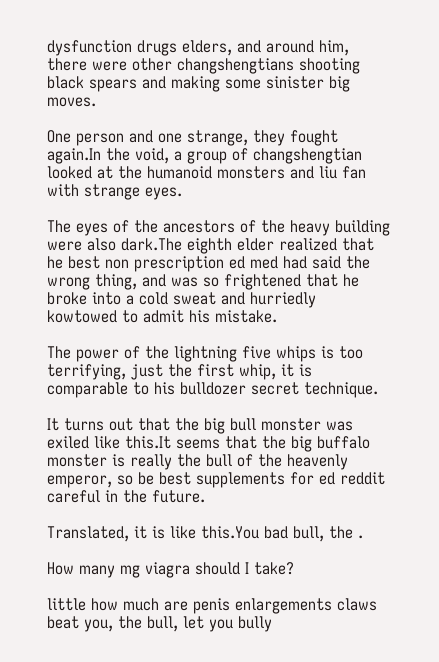dysfunction drugs elders, and around him, there were other changshengtians shooting black spears and making some sinister big moves.

One person and one strange, they fought again.In the void, a group of changshengtian looked at the humanoid monsters and liu fan with strange eyes.

The eyes of the ancestors of the heavy building were also dark.The eighth elder realized that he best non prescription ed med had said the wrong thing, and was so frightened that he broke into a cold sweat and hurriedly kowtowed to admit his mistake.

The power of the lightning five whips is too terrifying, just the first whip, it is comparable to his bulldozer secret technique.

It turns out that the big bull monster was exiled like this.It seems that the big buffalo monster is really the bull of the heavenly emperor, so be best supplements for ed reddit careful in the future.

Translated, it is like this.You bad bull, the .

How many mg viagra should I take?

little how much are penis enlargements claws beat you, the bull, let you bully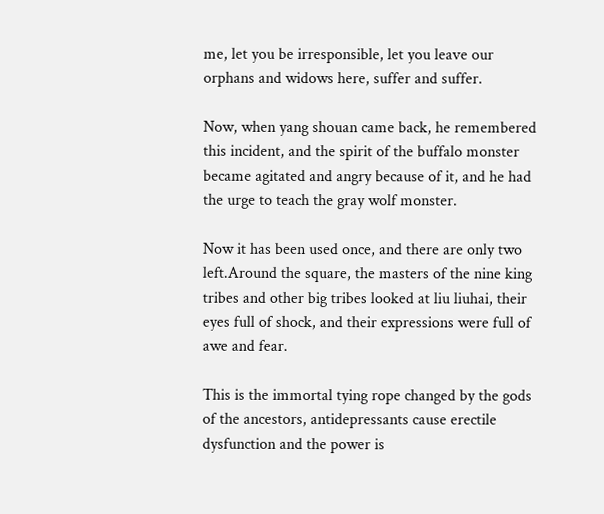me, let you be irresponsible, let you leave our orphans and widows here, suffer and suffer.

Now, when yang shouan came back, he remembered this incident, and the spirit of the buffalo monster became agitated and angry because of it, and he had the urge to teach the gray wolf monster.

Now it has been used once, and there are only two left.Around the square, the masters of the nine king tribes and other big tribes looked at liu liuhai, their eyes full of shock, and their expressions were full of awe and fear.

This is the immortal tying rope changed by the gods of the ancestors, antidepressants cause erectile dysfunction and the power is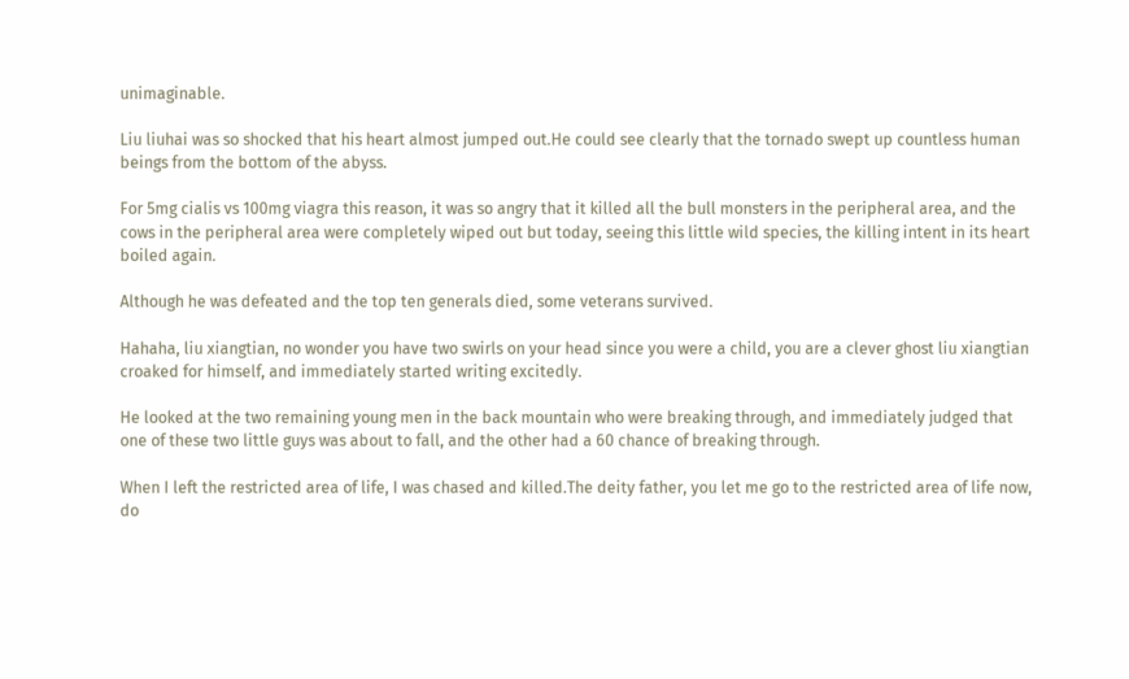unimaginable.

Liu liuhai was so shocked that his heart almost jumped out.He could see clearly that the tornado swept up countless human beings from the bottom of the abyss.

For 5mg cialis vs 100mg viagra this reason, it was so angry that it killed all the bull monsters in the peripheral area, and the cows in the peripheral area were completely wiped out but today, seeing this little wild species, the killing intent in its heart boiled again.

Although he was defeated and the top ten generals died, some veterans survived.

Hahaha, liu xiangtian, no wonder you have two swirls on your head since you were a child, you are a clever ghost liu xiangtian croaked for himself, and immediately started writing excitedly.

He looked at the two remaining young men in the back mountain who were breaking through, and immediately judged that one of these two little guys was about to fall, and the other had a 60 chance of breaking through.

When I left the restricted area of life, I was chased and killed.The deity father, you let me go to the restricted area of life now, do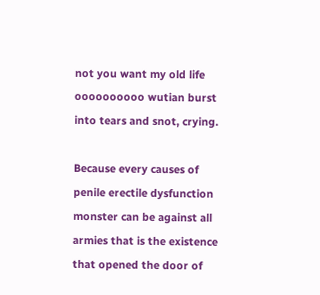not you want my old life oooooooooo wutian burst into tears and snot, crying.

Because every causes of penile erectile dysfunction monster can be against all armies that is the existence that opened the door of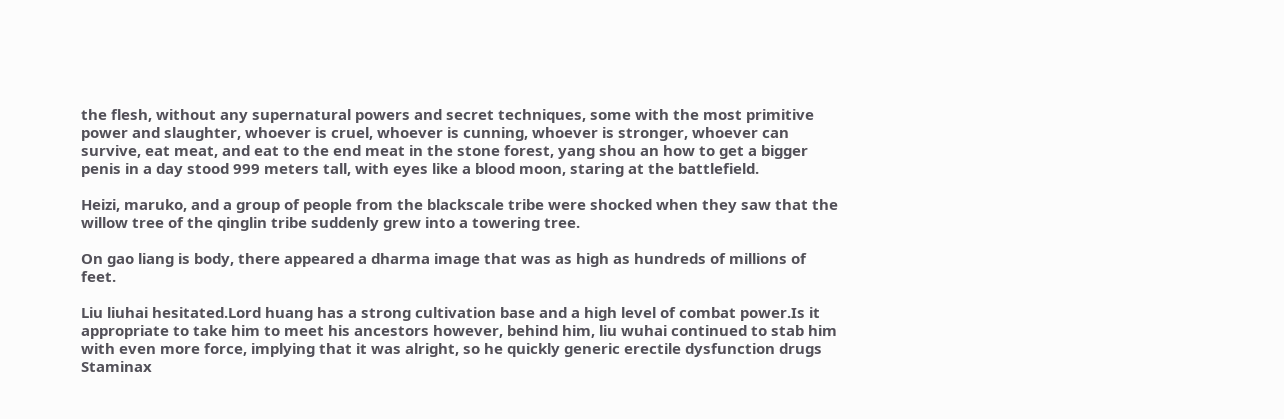the flesh, without any supernatural powers and secret techniques, some with the most primitive power and slaughter, whoever is cruel, whoever is cunning, whoever is stronger, whoever can survive, eat meat, and eat to the end meat in the stone forest, yang shou an how to get a bigger penis in a day stood 999 meters tall, with eyes like a blood moon, staring at the battlefield.

Heizi, maruko, and a group of people from the blackscale tribe were shocked when they saw that the willow tree of the qinglin tribe suddenly grew into a towering tree.

On gao liang is body, there appeared a dharma image that was as high as hundreds of millions of feet.

Liu liuhai hesitated.Lord huang has a strong cultivation base and a high level of combat power.Is it appropriate to take him to meet his ancestors however, behind him, liu wuhai continued to stab him with even more force, implying that it was alright, so he quickly generic erectile dysfunction drugs Staminax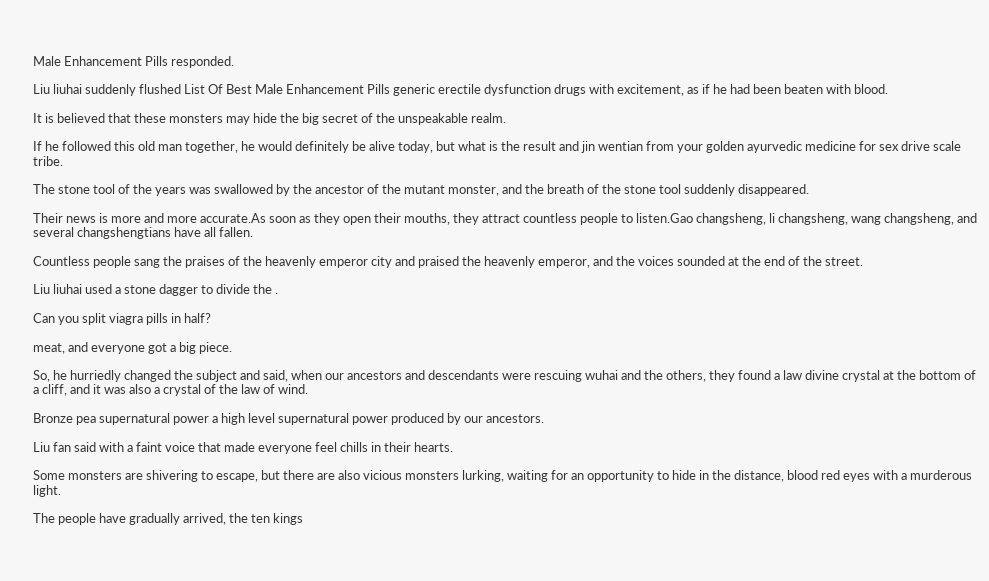Male Enhancement Pills responded.

Liu liuhai suddenly flushed List Of Best Male Enhancement Pills generic erectile dysfunction drugs with excitement, as if he had been beaten with blood.

It is believed that these monsters may hide the big secret of the unspeakable realm.

If he followed this old man together, he would definitely be alive today, but what is the result and jin wentian from your golden ayurvedic medicine for sex drive scale tribe.

The stone tool of the years was swallowed by the ancestor of the mutant monster, and the breath of the stone tool suddenly disappeared.

Their news is more and more accurate.As soon as they open their mouths, they attract countless people to listen.Gao changsheng, li changsheng, wang changsheng, and several changshengtians have all fallen.

Countless people sang the praises of the heavenly emperor city and praised the heavenly emperor, and the voices sounded at the end of the street.

Liu liuhai used a stone dagger to divide the .

Can you split viagra pills in half?

meat, and everyone got a big piece.

So, he hurriedly changed the subject and said, when our ancestors and descendants were rescuing wuhai and the others, they found a law divine crystal at the bottom of a cliff, and it was also a crystal of the law of wind.

Bronze pea supernatural power a high level supernatural power produced by our ancestors.

Liu fan said with a faint voice that made everyone feel chills in their hearts.

Some monsters are shivering to escape, but there are also vicious monsters lurking, waiting for an opportunity to hide in the distance, blood red eyes with a murderous light.

The people have gradually arrived, the ten kings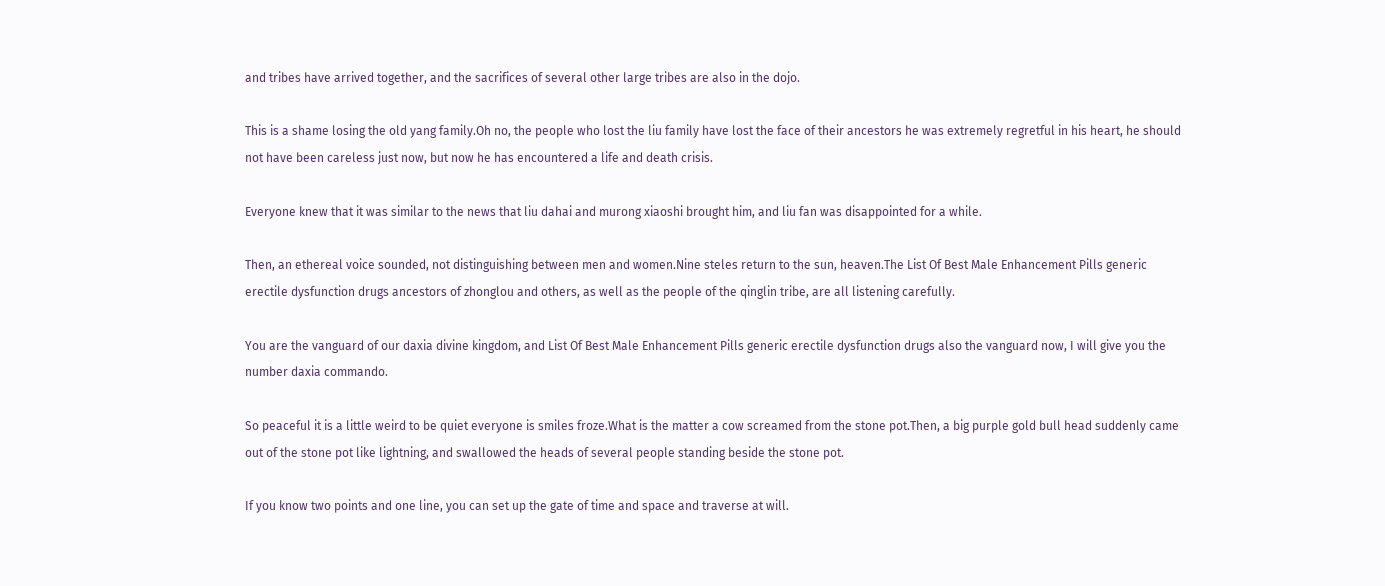and tribes have arrived together, and the sacrifices of several other large tribes are also in the dojo.

This is a shame losing the old yang family.Oh no, the people who lost the liu family have lost the face of their ancestors he was extremely regretful in his heart, he should not have been careless just now, but now he has encountered a life and death crisis.

Everyone knew that it was similar to the news that liu dahai and murong xiaoshi brought him, and liu fan was disappointed for a while.

Then, an ethereal voice sounded, not distinguishing between men and women.Nine steles return to the sun, heaven.The List Of Best Male Enhancement Pills generic erectile dysfunction drugs ancestors of zhonglou and others, as well as the people of the qinglin tribe, are all listening carefully.

You are the vanguard of our daxia divine kingdom, and List Of Best Male Enhancement Pills generic erectile dysfunction drugs also the vanguard now, I will give you the number daxia commando.

So peaceful it is a little weird to be quiet everyone is smiles froze.What is the matter a cow screamed from the stone pot.Then, a big purple gold bull head suddenly came out of the stone pot like lightning, and swallowed the heads of several people standing beside the stone pot.

If you know two points and one line, you can set up the gate of time and space and traverse at will.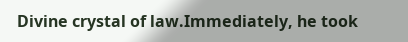Divine crystal of law.Immediately, he took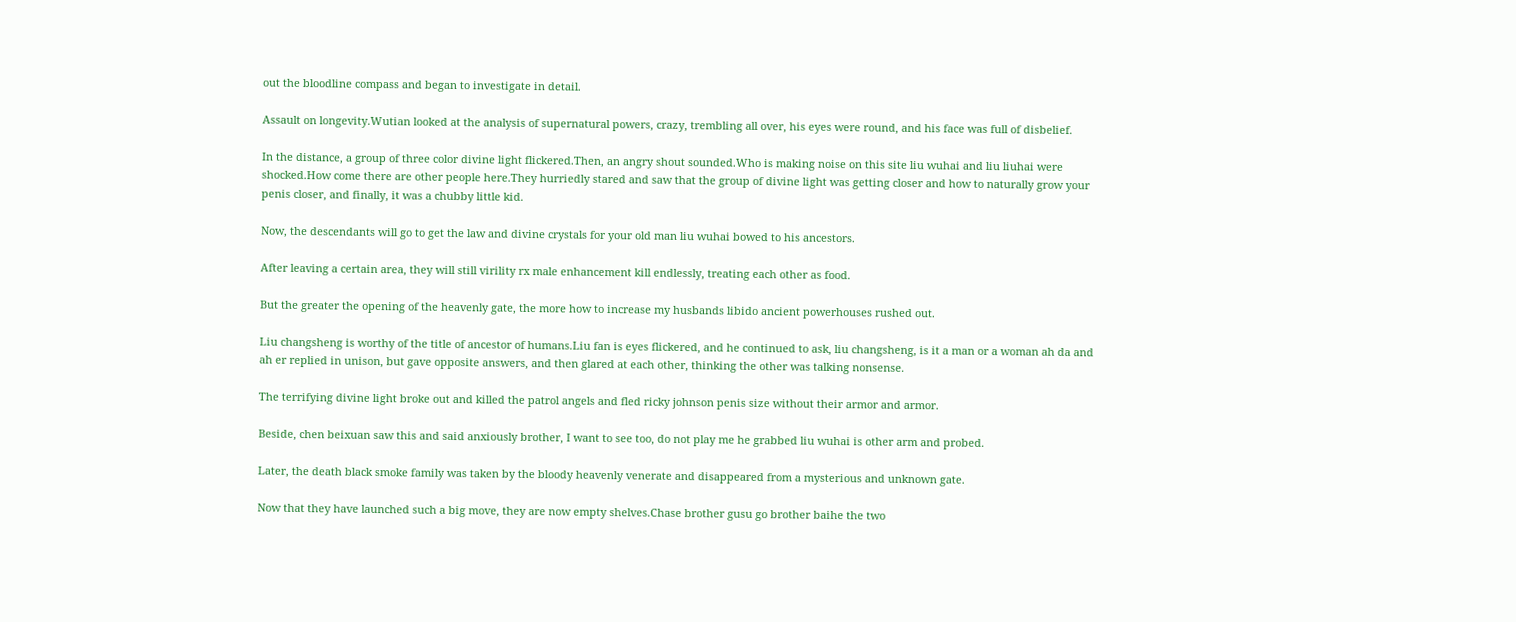out the bloodline compass and began to investigate in detail.

Assault on longevity.Wutian looked at the analysis of supernatural powers, crazy, trembling all over, his eyes were round, and his face was full of disbelief.

In the distance, a group of three color divine light flickered.Then, an angry shout sounded.Who is making noise on this site liu wuhai and liu liuhai were shocked.How come there are other people here.They hurriedly stared and saw that the group of divine light was getting closer and how to naturally grow your penis closer, and finally, it was a chubby little kid.

Now, the descendants will go to get the law and divine crystals for your old man liu wuhai bowed to his ancestors.

After leaving a certain area, they will still virility rx male enhancement kill endlessly, treating each other as food.

But the greater the opening of the heavenly gate, the more how to increase my husbands libido ancient powerhouses rushed out.

Liu changsheng is worthy of the title of ancestor of humans.Liu fan is eyes flickered, and he continued to ask, liu changsheng, is it a man or a woman ah da and ah er replied in unison, but gave opposite answers, and then glared at each other, thinking the other was talking nonsense.

The terrifying divine light broke out and killed the patrol angels and fled ricky johnson penis size without their armor and armor.

Beside, chen beixuan saw this and said anxiously brother, I want to see too, do not play me he grabbed liu wuhai is other arm and probed.

Later, the death black smoke family was taken by the bloody heavenly venerate and disappeared from a mysterious and unknown gate.

Now that they have launched such a big move, they are now empty shelves.Chase brother gusu go brother baihe the two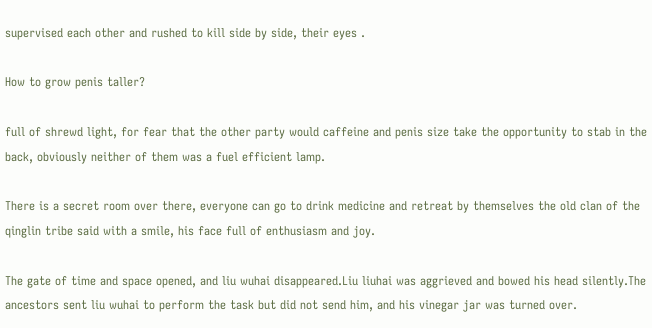supervised each other and rushed to kill side by side, their eyes .

How to grow penis taller?

full of shrewd light, for fear that the other party would caffeine and penis size take the opportunity to stab in the back, obviously neither of them was a fuel efficient lamp.

There is a secret room over there, everyone can go to drink medicine and retreat by themselves the old clan of the qinglin tribe said with a smile, his face full of enthusiasm and joy.

The gate of time and space opened, and liu wuhai disappeared.Liu liuhai was aggrieved and bowed his head silently.The ancestors sent liu wuhai to perform the task but did not send him, and his vinegar jar was turned over.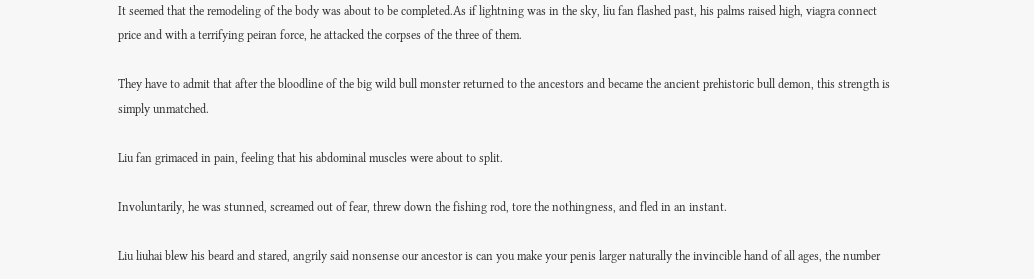It seemed that the remodeling of the body was about to be completed.As if lightning was in the sky, liu fan flashed past, his palms raised high, viagra connect price and with a terrifying peiran force, he attacked the corpses of the three of them.

They have to admit that after the bloodline of the big wild bull monster returned to the ancestors and became the ancient prehistoric bull demon, this strength is simply unmatched.

Liu fan grimaced in pain, feeling that his abdominal muscles were about to split.

Involuntarily, he was stunned, screamed out of fear, threw down the fishing rod, tore the nothingness, and fled in an instant.

Liu liuhai blew his beard and stared, angrily said nonsense our ancestor is can you make your penis larger naturally the invincible hand of all ages, the number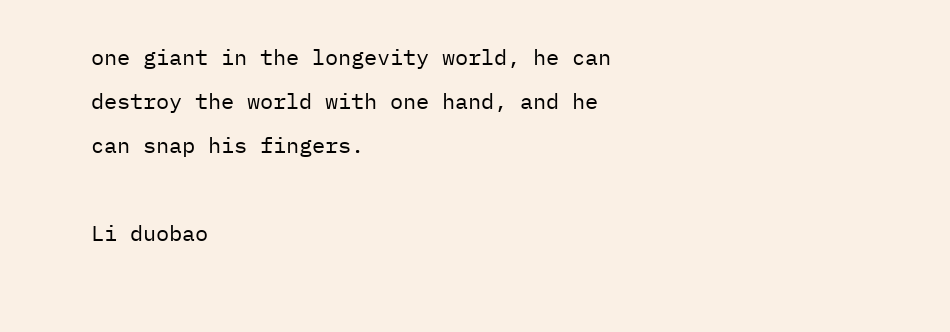one giant in the longevity world, he can destroy the world with one hand, and he can snap his fingers.

Li duobao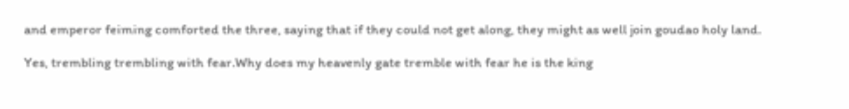and emperor feiming comforted the three, saying that if they could not get along, they might as well join goudao holy land.

Yes, trembling trembling with fear.Why does my heavenly gate tremble with fear he is the king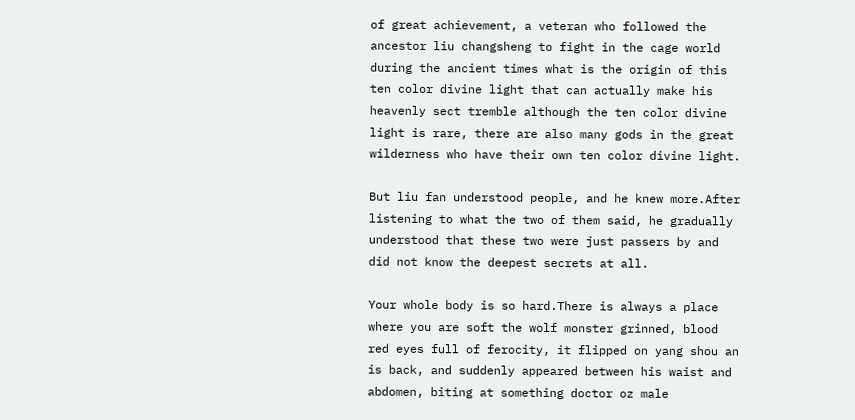of great achievement, a veteran who followed the ancestor liu changsheng to fight in the cage world during the ancient times what is the origin of this ten color divine light that can actually make his heavenly sect tremble although the ten color divine light is rare, there are also many gods in the great wilderness who have their own ten color divine light.

But liu fan understood people, and he knew more.After listening to what the two of them said, he gradually understood that these two were just passers by and did not know the deepest secrets at all.

Your whole body is so hard.There is always a place where you are soft the wolf monster grinned, blood red eyes full of ferocity, it flipped on yang shou an is back, and suddenly appeared between his waist and abdomen, biting at something doctor oz male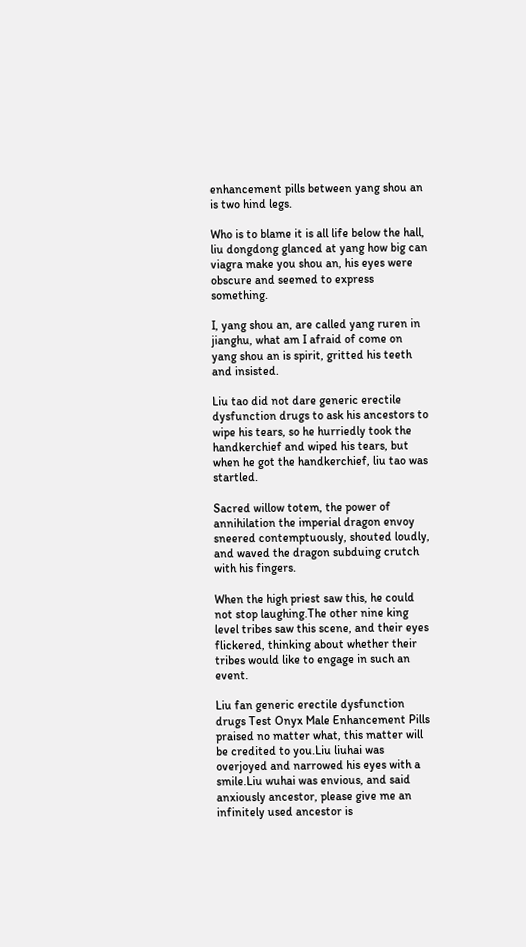enhancement pills between yang shou an is two hind legs.

Who is to blame it is all life below the hall, liu dongdong glanced at yang how big can viagra make you shou an, his eyes were obscure and seemed to express something.

I, yang shou an, are called yang ruren in jianghu, what am I afraid of come on yang shou an is spirit, gritted his teeth and insisted.

Liu tao did not dare generic erectile dysfunction drugs to ask his ancestors to wipe his tears, so he hurriedly took the handkerchief and wiped his tears, but when he got the handkerchief, liu tao was startled.

Sacred willow totem, the power of annihilation the imperial dragon envoy sneered contemptuously, shouted loudly, and waved the dragon subduing crutch with his fingers.

When the high priest saw this, he could not stop laughing.The other nine king level tribes saw this scene, and their eyes flickered, thinking about whether their tribes would like to engage in such an event.

Liu fan generic erectile dysfunction drugs Test Onyx Male Enhancement Pills praised no matter what, this matter will be credited to you.Liu liuhai was overjoyed and narrowed his eyes with a smile.Liu wuhai was envious, and said anxiously ancestor, please give me an infinitely used ancestor is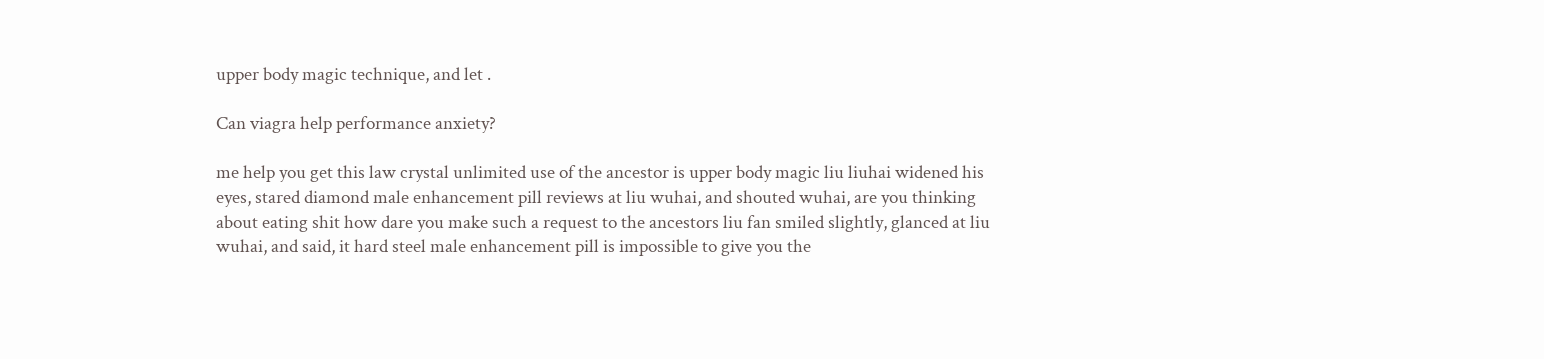upper body magic technique, and let .

Can viagra help performance anxiety?

me help you get this law crystal unlimited use of the ancestor is upper body magic liu liuhai widened his eyes, stared diamond male enhancement pill reviews at liu wuhai, and shouted wuhai, are you thinking about eating shit how dare you make such a request to the ancestors liu fan smiled slightly, glanced at liu wuhai, and said, it hard steel male enhancement pill is impossible to give you the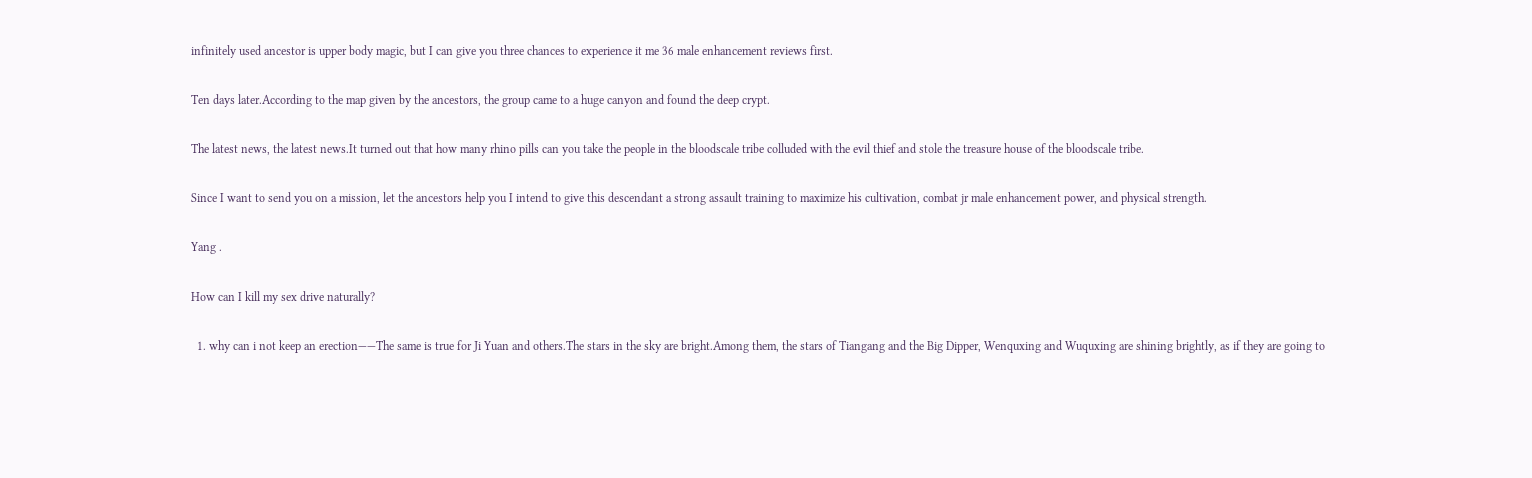infinitely used ancestor is upper body magic, but I can give you three chances to experience it me 36 male enhancement reviews first.

Ten days later.According to the map given by the ancestors, the group came to a huge canyon and found the deep crypt.

The latest news, the latest news.It turned out that how many rhino pills can you take the people in the bloodscale tribe colluded with the evil thief and stole the treasure house of the bloodscale tribe.

Since I want to send you on a mission, let the ancestors help you I intend to give this descendant a strong assault training to maximize his cultivation, combat jr male enhancement power, and physical strength.

Yang .

How can I kill my sex drive naturally?

  1. why can i not keep an erection——The same is true for Ji Yuan and others.The stars in the sky are bright.Among them, the stars of Tiangang and the Big Dipper, Wenquxing and Wuquxing are shining brightly, as if they are going to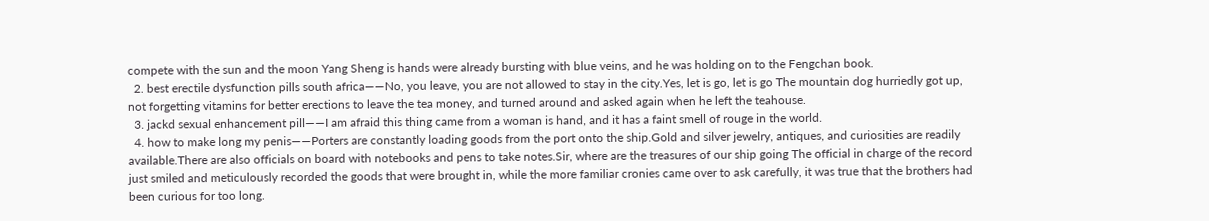compete with the sun and the moon Yang Sheng is hands were already bursting with blue veins, and he was holding on to the Fengchan book.
  2. best erectile dysfunction pills south africa——No, you leave, you are not allowed to stay in the city.Yes, let is go, let is go The mountain dog hurriedly got up, not forgetting vitamins for better erections to leave the tea money, and turned around and asked again when he left the teahouse.
  3. jackd sexual enhancement pill——I am afraid this thing came from a woman is hand, and it has a faint smell of rouge in the world.
  4. how to make long my penis——Porters are constantly loading goods from the port onto the ship.Gold and silver jewelry, antiques, and curiosities are readily available.There are also officials on board with notebooks and pens to take notes.Sir, where are the treasures of our ship going The official in charge of the record just smiled and meticulously recorded the goods that were brought in, while the more familiar cronies came over to ask carefully, it was true that the brothers had been curious for too long.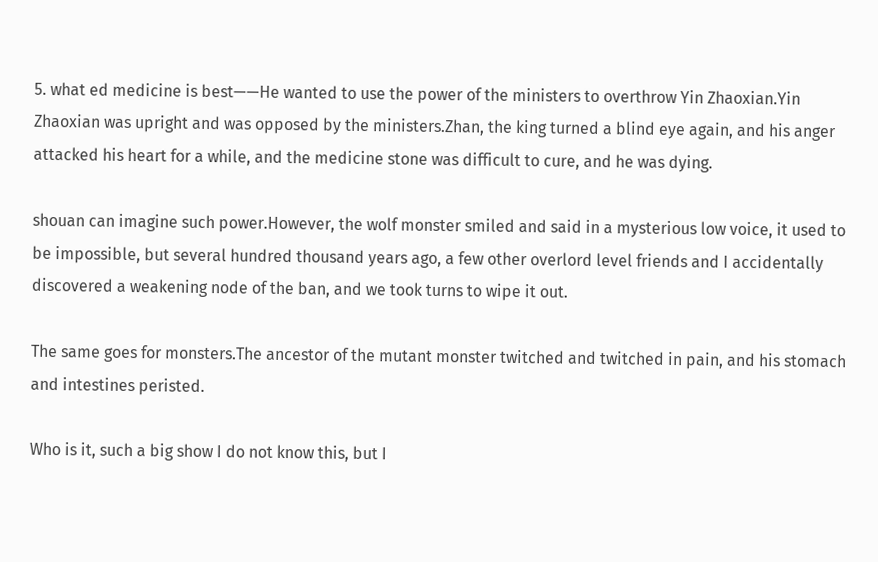5. what ed medicine is best——He wanted to use the power of the ministers to overthrow Yin Zhaoxian.Yin Zhaoxian was upright and was opposed by the ministers.Zhan, the king turned a blind eye again, and his anger attacked his heart for a while, and the medicine stone was difficult to cure, and he was dying.

shouan can imagine such power.However, the wolf monster smiled and said in a mysterious low voice, it used to be impossible, but several hundred thousand years ago, a few other overlord level friends and I accidentally discovered a weakening node of the ban, and we took turns to wipe it out.

The same goes for monsters.The ancestor of the mutant monster twitched and twitched in pain, and his stomach and intestines peristed.

Who is it, such a big show I do not know this, but I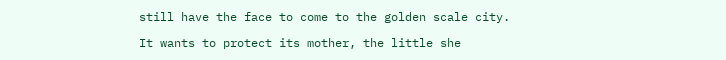still have the face to come to the golden scale city.

It wants to protect its mother, the little she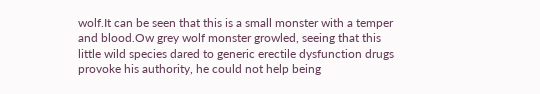wolf.It can be seen that this is a small monster with a temper and blood.Ow grey wolf monster growled, seeing that this little wild species dared to generic erectile dysfunction drugs provoke his authority, he could not help being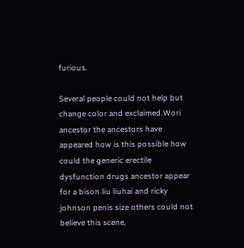furious.

Several people could not help but change color and exclaimed.Wori ancestor the ancestors have appeared how is this possible how could the generic erectile dysfunction drugs ancestor appear for a bison liu liuhai and ricky johnson penis size others could not believe this scene,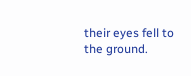their eyes fell to the ground.